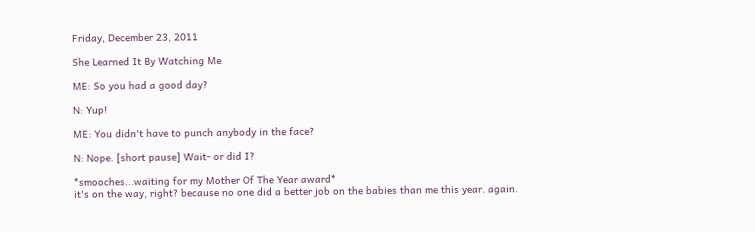Friday, December 23, 2011

She Learned It By Watching Me

ME: So you had a good day?

N: Yup!

ME: You didn't have to punch anybody in the face?

N: Nope. [short pause] Wait- or did I?

*smooches...waiting for my Mother Of The Year award*
it's on the way, right? because no one did a better job on the babies than me this year. again.